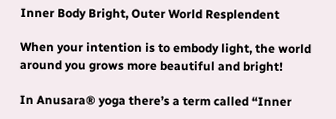Inner Body Bright, Outer World Resplendent

When your intention is to embody light, the world around you grows more beautiful and bright!

In Anusara® yoga there’s a term called “Inner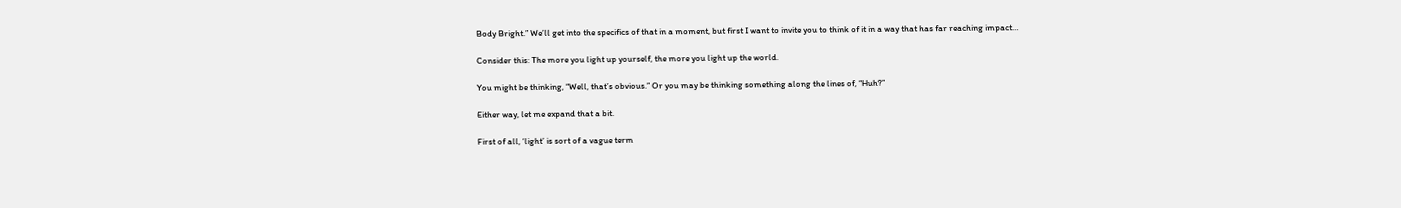Body Bright.” We’ll get into the specifics of that in a moment, but first I want to invite you to think of it in a way that has far reaching impact…

Consider this: The more you light up yourself, the more you light up the world.

You might be thinking, “Well, that’s obvious.” Or you may be thinking something along the lines of, “Huh?”

Either way, let me expand that a bit.

First of all, ‘light’ is sort of a vague term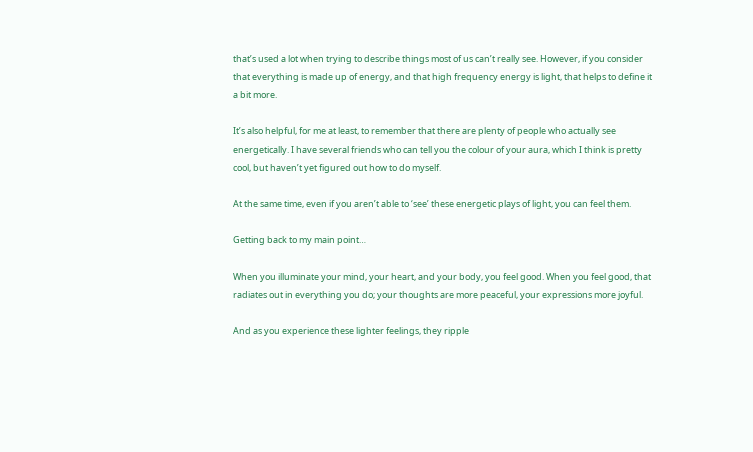that’s used a lot when trying to describe things most of us can’t really see. However, if you consider that everything is made up of energy, and that high frequency energy is light, that helps to define it a bit more.

It’s also helpful, for me at least, to remember that there are plenty of people who actually see energetically. I have several friends who can tell you the colour of your aura, which I think is pretty cool, but haven’t yet figured out how to do myself.

At the same time, even if you aren’t able to ‘see’ these energetic plays of light, you can feel them.

Getting back to my main point…

When you illuminate your mind, your heart, and your body, you feel good. When you feel good, that radiates out in everything you do; your thoughts are more peaceful, your expressions more joyful.

And as you experience these lighter feelings, they ripple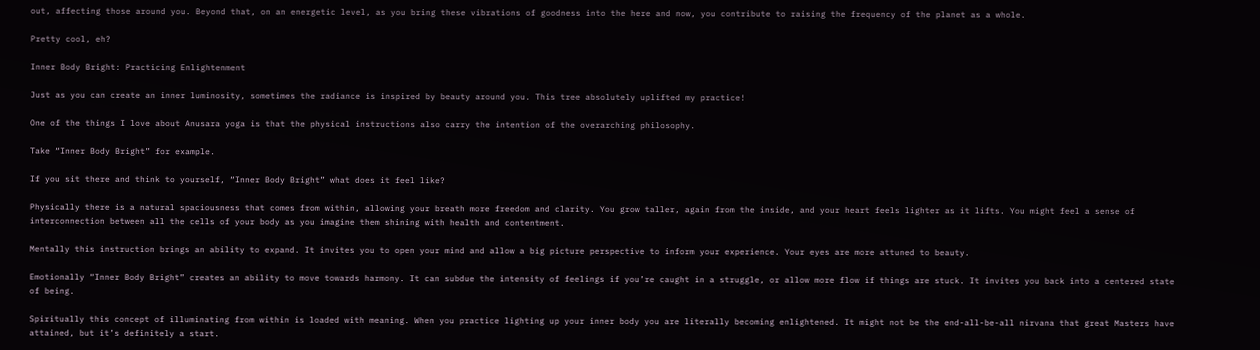out, affecting those around you. Beyond that, on an energetic level, as you bring these vibrations of goodness into the here and now, you contribute to raising the frequency of the planet as a whole.

Pretty cool, eh?

Inner Body Bright: Practicing Enlightenment

Just as you can create an inner luminosity, sometimes the radiance is inspired by beauty around you. This tree absolutely uplifted my practice!

One of the things I love about Anusara yoga is that the physical instructions also carry the intention of the overarching philosophy.

Take “Inner Body Bright” for example.

If you sit there and think to yourself, “Inner Body Bright” what does it feel like?

Physically there is a natural spaciousness that comes from within, allowing your breath more freedom and clarity. You grow taller, again from the inside, and your heart feels lighter as it lifts. You might feel a sense of interconnection between all the cells of your body as you imagine them shining with health and contentment.

Mentally this instruction brings an ability to expand. It invites you to open your mind and allow a big picture perspective to inform your experience. Your eyes are more attuned to beauty.

Emotionally “Inner Body Bright” creates an ability to move towards harmony. It can subdue the intensity of feelings if you’re caught in a struggle, or allow more flow if things are stuck. It invites you back into a centered state of being.

Spiritually this concept of illuminating from within is loaded with meaning. When you practice lighting up your inner body you are literally becoming enlightened. It might not be the end-all-be-all nirvana that great Masters have attained, but it’s definitely a start.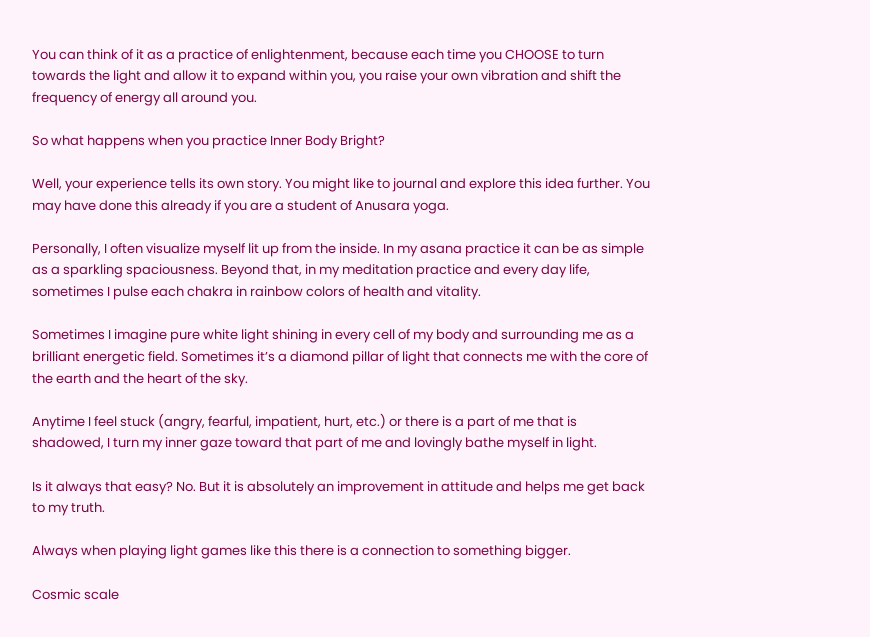You can think of it as a practice of enlightenment, because each time you CHOOSE to turn towards the light and allow it to expand within you, you raise your own vibration and shift the frequency of energy all around you.

So what happens when you practice Inner Body Bright?

Well, your experience tells its own story. You might like to journal and explore this idea further. You may have done this already if you are a student of Anusara yoga.

Personally, I often visualize myself lit up from the inside. In my asana practice it can be as simple as a sparkling spaciousness. Beyond that, in my meditation practice and every day life, sometimes I pulse each chakra in rainbow colors of health and vitality.

Sometimes I imagine pure white light shining in every cell of my body and surrounding me as a brilliant energetic field. Sometimes it’s a diamond pillar of light that connects me with the core of the earth and the heart of the sky.

Anytime I feel stuck (angry, fearful, impatient, hurt, etc.) or there is a part of me that is shadowed, I turn my inner gaze toward that part of me and lovingly bathe myself in light.

Is it always that easy? No. But it is absolutely an improvement in attitude and helps me get back to my truth.

Always when playing light games like this there is a connection to something bigger.

Cosmic scale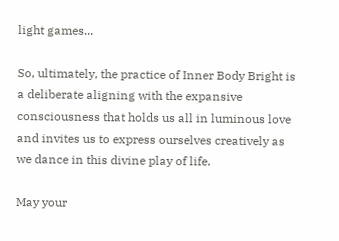light games...

So, ultimately, the practice of Inner Body Bright is a deliberate aligning with the expansive consciousness that holds us all in luminous love and invites us to express ourselves creatively as we dance in this divine play of life.

May your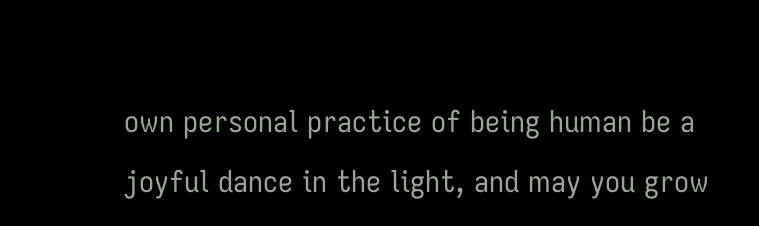own personal practice of being human be a joyful dance in the light, and may you grow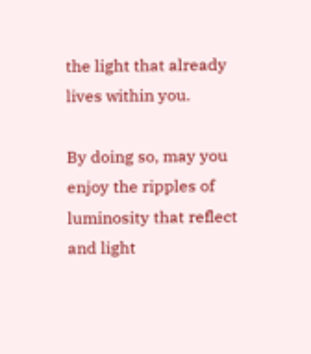the light that already lives within you.

By doing so, may you enjoy the ripples of luminosity that reflect and light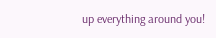up everything around you!